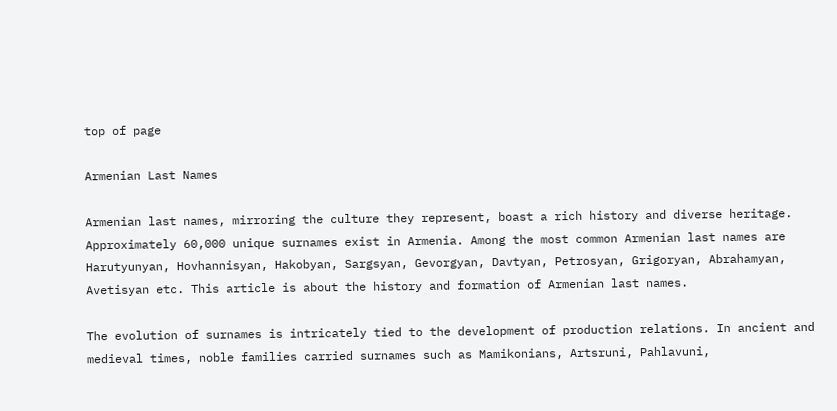top of page

Armenian Last Names

Armenian last names, mirroring the culture they represent, boast a rich history and diverse heritage. Approximately 60,000 unique surnames exist in Armenia. Among the most common Armenian last names are Harutyunyan, Hovhannisyan, Hakobyan, Sargsyan, Gevorgyan, Davtyan, Petrosyan, Grigoryan, Abrahamyan, Avetisyan etc. This article is about the history and formation of Armenian last names.

The evolution of surnames is intricately tied to the development of production relations. In ancient and medieval times, noble families carried surnames such as Mamikonians, Artsruni, Pahlavuni,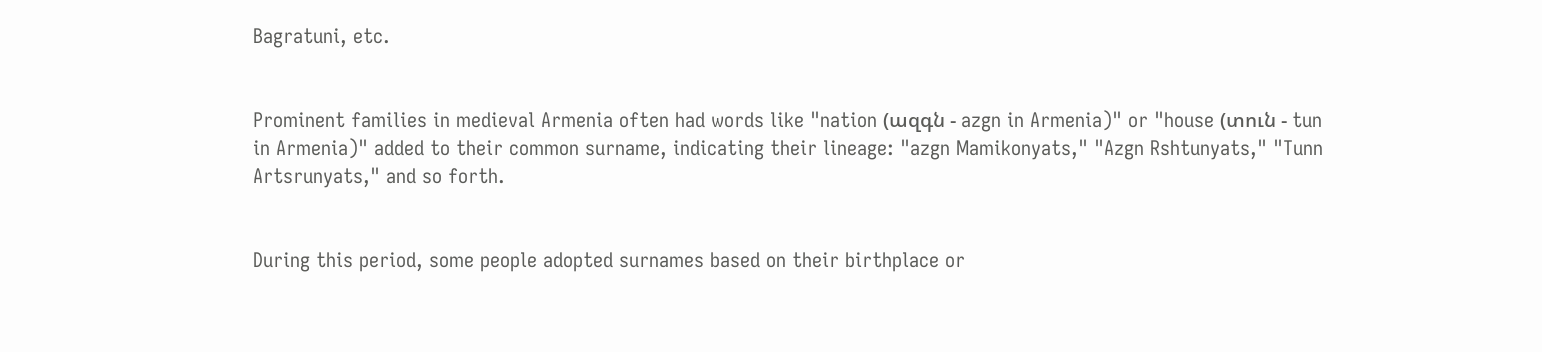Bagratuni, etc.


Prominent families in medieval Armenia often had words like "nation (ազգն - azgn in Armenia)" or "house (տուն - tun in Armenia)" added to their common surname, indicating their lineage: "azgn Mamikonyats," "Azgn Rshtunyats," "Tunn Artsrunyats," and so forth.


During this period, some people adopted surnames based on their birthplace or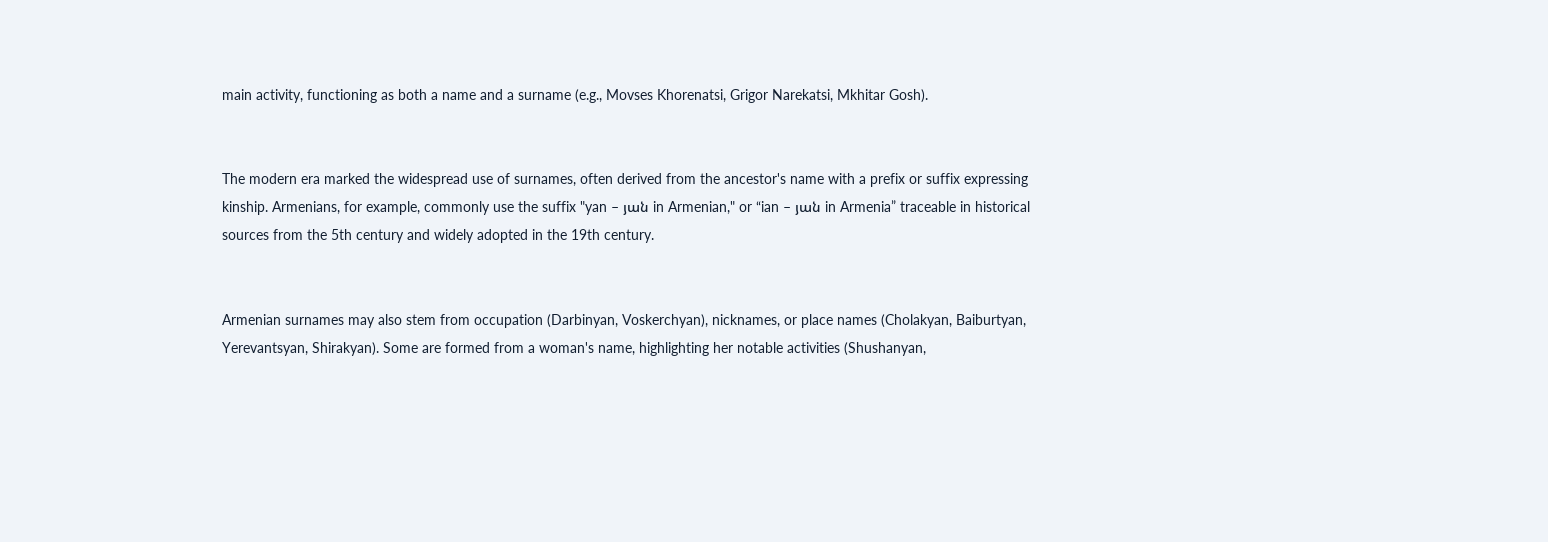main activity, functioning as both a name and a surname (e.g., Movses Khorenatsi, Grigor Narekatsi, Mkhitar Gosh).


The modern era marked the widespread use of surnames, often derived from the ancestor's name with a prefix or suffix expressing kinship. Armenians, for example, commonly use the suffix "yan – յան in Armenian," or “ian – յան in Armenia” traceable in historical sources from the 5th century and widely adopted in the 19th century.


Armenian surnames may also stem from occupation (Darbinyan, Voskerchyan), nicknames, or place names (Cholakyan, Baiburtyan, Yerevantsyan, Shirakyan). Some are formed from a woman's name, highlighting her notable activities (Shushanyan,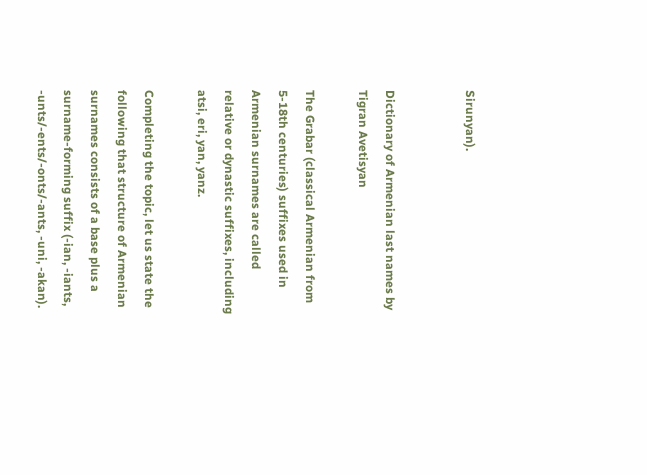Sirunyan).


Dictionary of Armenian last names by Tigran Avetisyan

The Grabar (classical Armenian from 5-18th centuries) suffixes used in Armenian surnames are called relative or dynastic suffixes, including atsi, eri, yan, yanz.

Completing the topic, let us state the following that structure of Armenian surnames consists of a base plus a surname-forming suffix (-ian, -iants, -unts/-ents/-onts/-ants, -uni, -akan).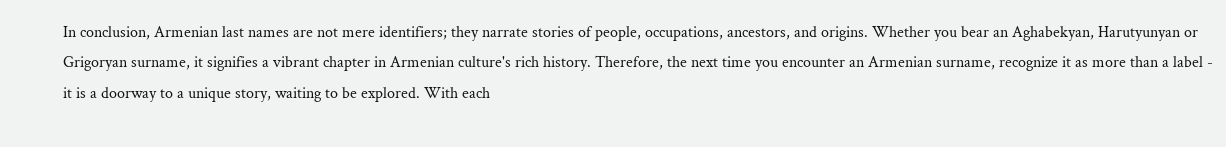In conclusion, Armenian last names are not mere identifiers; they narrate stories of people, occupations, ancestors, and origins. Whether you bear an Aghabekyan, Harutyunyan or Grigoryan surname, it signifies a vibrant chapter in Armenian culture's rich history. Therefore, the next time you encounter an Armenian surname, recognize it as more than a label - it is a doorway to a unique story, waiting to be explored. With each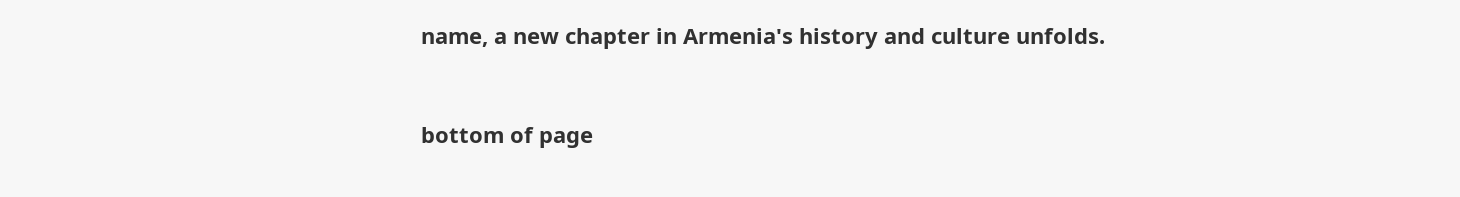name, a new chapter in Armenia's history and culture unfolds.


bottom of page